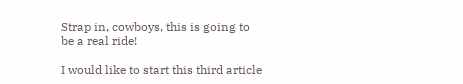Strap in, cowboys, this is going to be a real ride!

I would like to start this third article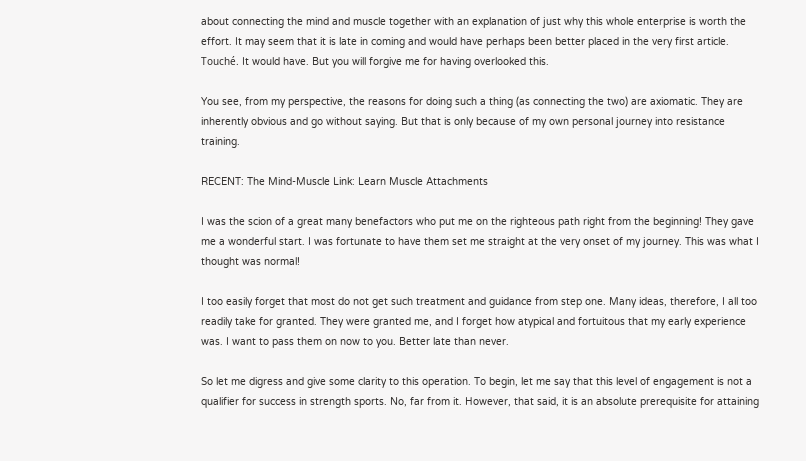about connecting the mind and muscle together with an explanation of just why this whole enterprise is worth the effort. It may seem that it is late in coming and would have perhaps been better placed in the very first article. Touché. It would have. But you will forgive me for having overlooked this.

You see, from my perspective, the reasons for doing such a thing (as connecting the two) are axiomatic. They are inherently obvious and go without saying. But that is only because of my own personal journey into resistance training.

RECENT: The Mind-Muscle Link: Learn Muscle Attachments

I was the scion of a great many benefactors who put me on the righteous path right from the beginning! They gave me a wonderful start. I was fortunate to have them set me straight at the very onset of my journey. This was what I thought was normal!

I too easily forget that most do not get such treatment and guidance from step one. Many ideas, therefore, I all too readily take for granted. They were granted me, and I forget how atypical and fortuitous that my early experience was. I want to pass them on now to you. Better late than never.

So let me digress and give some clarity to this operation. To begin, let me say that this level of engagement is not a qualifier for success in strength sports. No, far from it. However, that said, it is an absolute prerequisite for attaining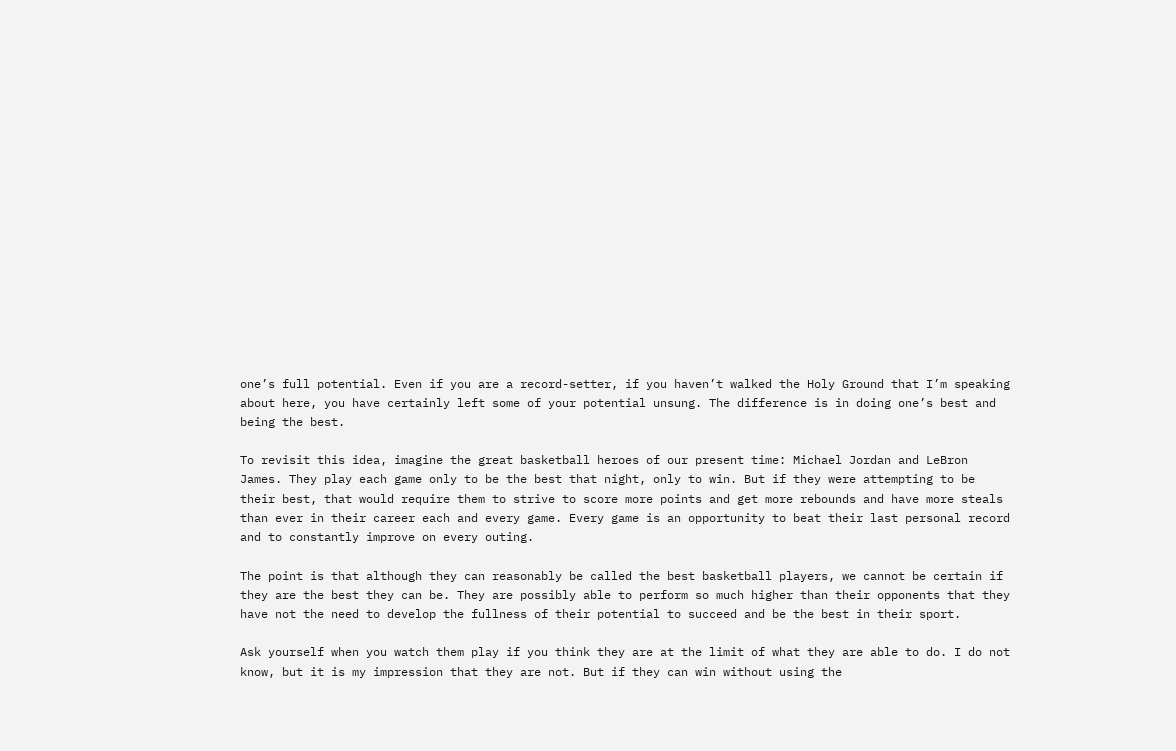one’s full potential. Even if you are a record-setter, if you haven’t walked the Holy Ground that I’m speaking about here, you have certainly left some of your potential unsung. The difference is in doing one’s best and being the best.

To revisit this idea, imagine the great basketball heroes of our present time: Michael Jordan and LeBron James. They play each game only to be the best that night, only to win. But if they were attempting to be their best, that would require them to strive to score more points and get more rebounds and have more steals than ever in their career each and every game. Every game is an opportunity to beat their last personal record and to constantly improve on every outing.

The point is that although they can reasonably be called the best basketball players, we cannot be certain if they are the best they can be. They are possibly able to perform so much higher than their opponents that they have not the need to develop the fullness of their potential to succeed and be the best in their sport.

Ask yourself when you watch them play if you think they are at the limit of what they are able to do. I do not know, but it is my impression that they are not. But if they can win without using the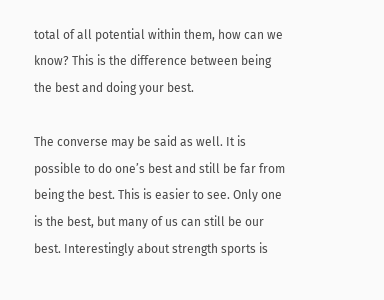total of all potential within them, how can we know? This is the difference between being the best and doing your best.

The converse may be said as well. It is possible to do one’s best and still be far from being the best. This is easier to see. Only one is the best, but many of us can still be our best. Interestingly about strength sports is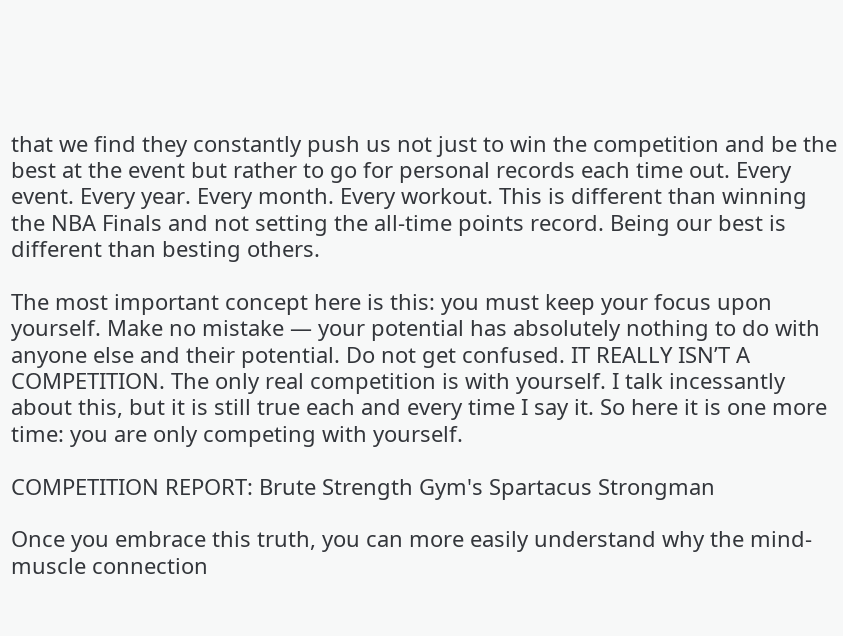that we find they constantly push us not just to win the competition and be the best at the event but rather to go for personal records each time out. Every event. Every year. Every month. Every workout. This is different than winning the NBA Finals and not setting the all-time points record. Being our best is different than besting others.

The most important concept here is this: you must keep your focus upon yourself. Make no mistake — your potential has absolutely nothing to do with anyone else and their potential. Do not get confused. IT REALLY ISN’T A COMPETITION. The only real competition is with yourself. I talk incessantly about this, but it is still true each and every time I say it. So here it is one more time: you are only competing with yourself.

COMPETITION REPORT: Brute Strength Gym's Spartacus Strongman

Once you embrace this truth, you can more easily understand why the mind-muscle connection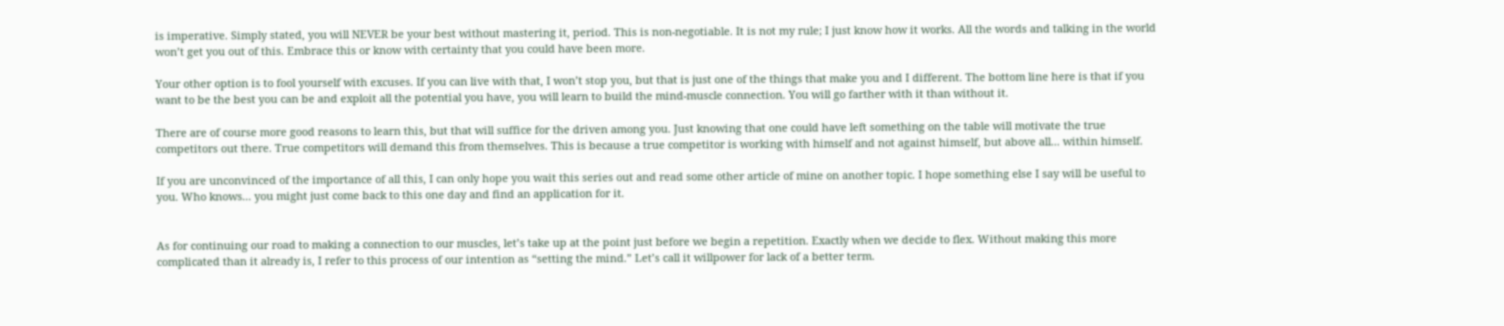is imperative. Simply stated, you will NEVER be your best without mastering it, period. This is non-negotiable. It is not my rule; I just know how it works. All the words and talking in the world won’t get you out of this. Embrace this or know with certainty that you could have been more.

Your other option is to fool yourself with excuses. If you can live with that, I won’t stop you, but that is just one of the things that make you and I different. The bottom line here is that if you want to be the best you can be and exploit all the potential you have, you will learn to build the mind-muscle connection. You will go farther with it than without it.

There are of course more good reasons to learn this, but that will suffice for the driven among you. Just knowing that one could have left something on the table will motivate the true competitors out there. True competitors will demand this from themselves. This is because a true competitor is working with himself and not against himself, but above all... within himself.

If you are unconvinced of the importance of all this, I can only hope you wait this series out and read some other article of mine on another topic. I hope something else I say will be useful to you. Who knows... you might just come back to this one day and find an application for it.


As for continuing our road to making a connection to our muscles, let’s take up at the point just before we begin a repetition. Exactly when we decide to flex. Without making this more complicated than it already is, I refer to this process of our intention as “setting the mind.” Let’s call it willpower for lack of a better term.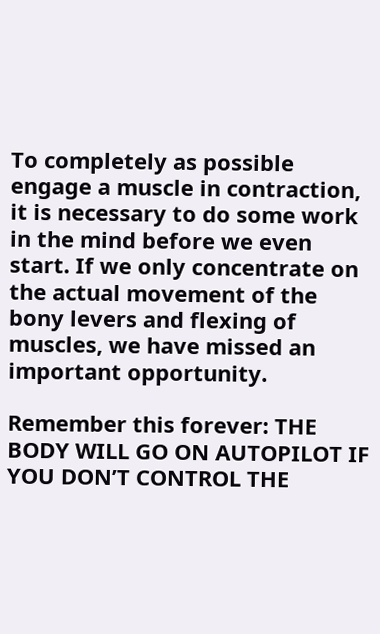To completely as possible engage a muscle in contraction, it is necessary to do some work in the mind before we even start. If we only concentrate on the actual movement of the bony levers and flexing of muscles, we have missed an important opportunity.

Remember this forever: THE BODY WILL GO ON AUTOPILOT IF YOU DON’T CONTROL THE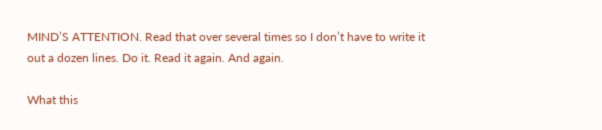MIND’S ATTENTION. Read that over several times so I don’t have to write it out a dozen lines. Do it. Read it again. And again.

What this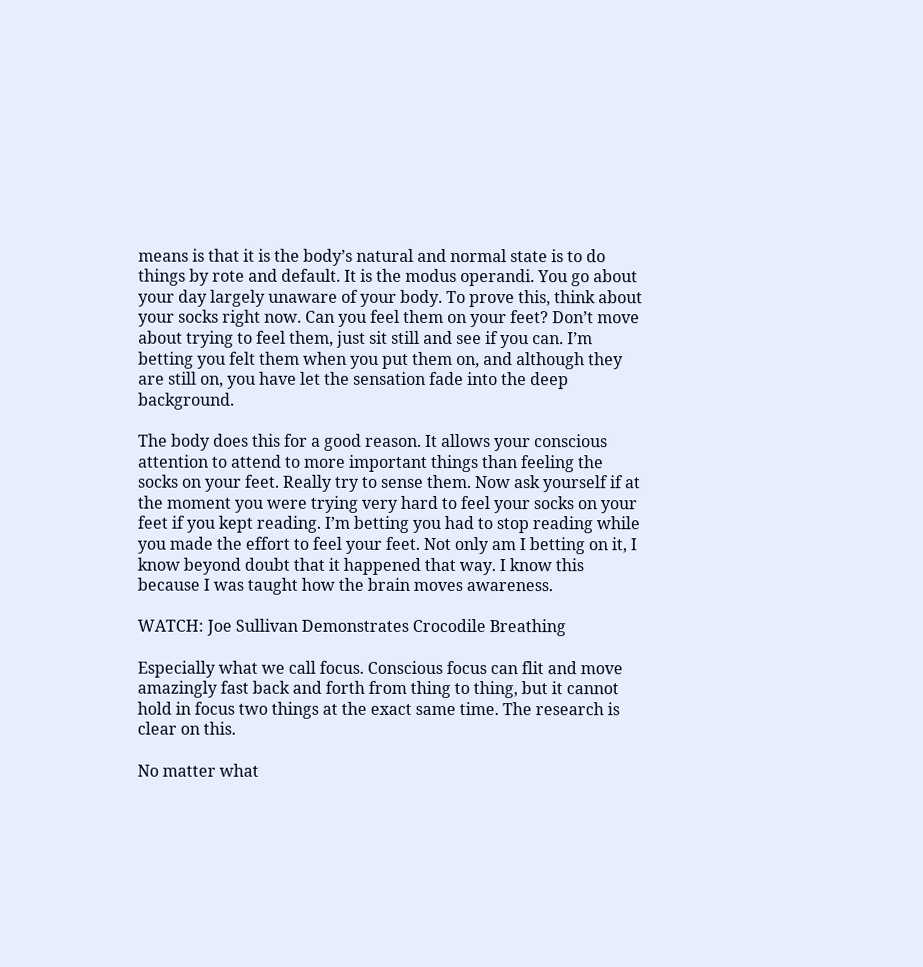means is that it is the body’s natural and normal state is to do things by rote and default. It is the modus operandi. You go about your day largely unaware of your body. To prove this, think about your socks right now. Can you feel them on your feet? Don’t move about trying to feel them, just sit still and see if you can. I’m betting you felt them when you put them on, and although they are still on, you have let the sensation fade into the deep background.

The body does this for a good reason. It allows your conscious attention to attend to more important things than feeling the socks on your feet. Really try to sense them. Now ask yourself if at the moment you were trying very hard to feel your socks on your feet if you kept reading. I’m betting you had to stop reading while you made the effort to feel your feet. Not only am I betting on it, I know beyond doubt that it happened that way. I know this because I was taught how the brain moves awareness.

WATCH: Joe Sullivan Demonstrates Crocodile Breathing

Especially what we call focus. Conscious focus can flit and move amazingly fast back and forth from thing to thing, but it cannot hold in focus two things at the exact same time. The research is clear on this.

No matter what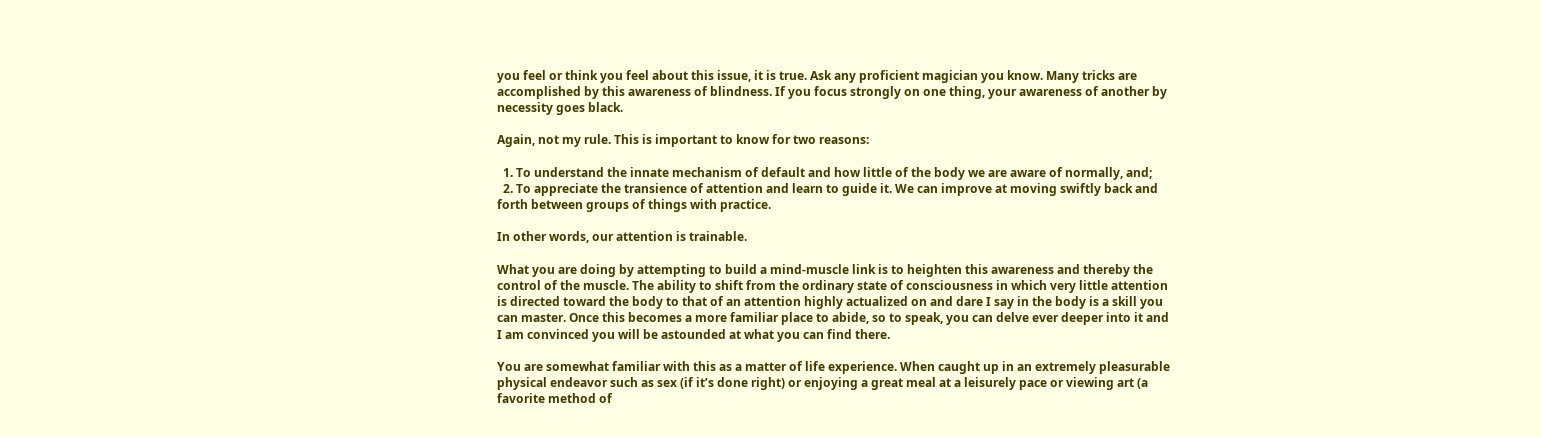you feel or think you feel about this issue, it is true. Ask any proficient magician you know. Many tricks are accomplished by this awareness of blindness. If you focus strongly on one thing, your awareness of another by necessity goes black.

Again, not my rule. This is important to know for two reasons:

  1. To understand the innate mechanism of default and how little of the body we are aware of normally, and;
  2. To appreciate the transience of attention and learn to guide it. We can improve at moving swiftly back and forth between groups of things with practice.

In other words, our attention is trainable.

What you are doing by attempting to build a mind-muscle link is to heighten this awareness and thereby the control of the muscle. The ability to shift from the ordinary state of consciousness in which very little attention is directed toward the body to that of an attention highly actualized on and dare I say in the body is a skill you can master. Once this becomes a more familiar place to abide, so to speak, you can delve ever deeper into it and I am convinced you will be astounded at what you can find there.

You are somewhat familiar with this as a matter of life experience. When caught up in an extremely pleasurable physical endeavor such as sex (if it’s done right) or enjoying a great meal at a leisurely pace or viewing art (a favorite method of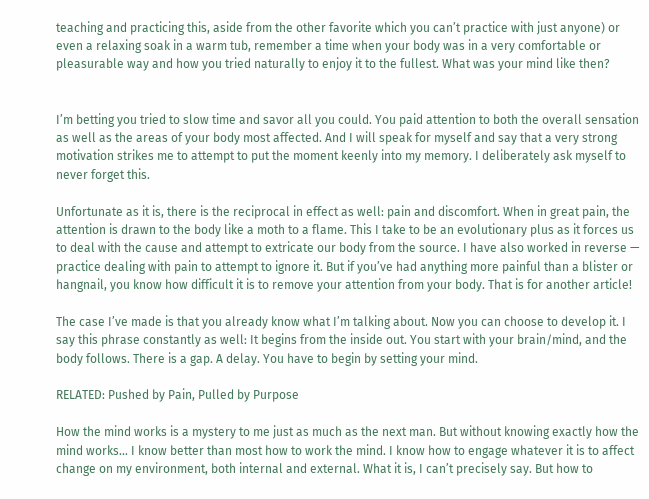teaching and practicing this, aside from the other favorite which you can’t practice with just anyone) or even a relaxing soak in a warm tub, remember a time when your body was in a very comfortable or pleasurable way and how you tried naturally to enjoy it to the fullest. What was your mind like then?


I’m betting you tried to slow time and savor all you could. You paid attention to both the overall sensation as well as the areas of your body most affected. And I will speak for myself and say that a very strong motivation strikes me to attempt to put the moment keenly into my memory. I deliberately ask myself to never forget this.

Unfortunate as it is, there is the reciprocal in effect as well: pain and discomfort. When in great pain, the attention is drawn to the body like a moth to a flame. This I take to be an evolutionary plus as it forces us to deal with the cause and attempt to extricate our body from the source. I have also worked in reverse — practice dealing with pain to attempt to ignore it. But if you’ve had anything more painful than a blister or hangnail, you know how difficult it is to remove your attention from your body. That is for another article!

The case I’ve made is that you already know what I’m talking about. Now you can choose to develop it. I say this phrase constantly as well: It begins from the inside out. You start with your brain/mind, and the body follows. There is a gap. A delay. You have to begin by setting your mind.

RELATED: Pushed by Pain, Pulled by Purpose

How the mind works is a mystery to me just as much as the next man. But without knowing exactly how the mind works... I know better than most how to work the mind. I know how to engage whatever it is to affect change on my environment, both internal and external. What it is, I can’t precisely say. But how to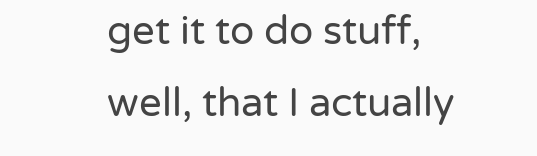get it to do stuff, well, that I actually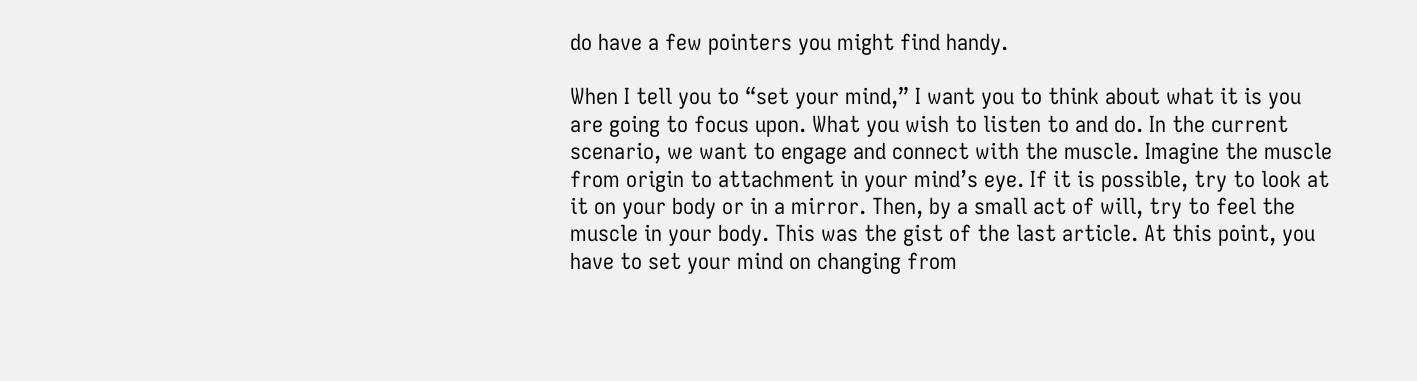do have a few pointers you might find handy.

When I tell you to “set your mind,” I want you to think about what it is you are going to focus upon. What you wish to listen to and do. In the current scenario, we want to engage and connect with the muscle. Imagine the muscle from origin to attachment in your mind’s eye. If it is possible, try to look at it on your body or in a mirror. Then, by a small act of will, try to feel the muscle in your body. This was the gist of the last article. At this point, you have to set your mind on changing from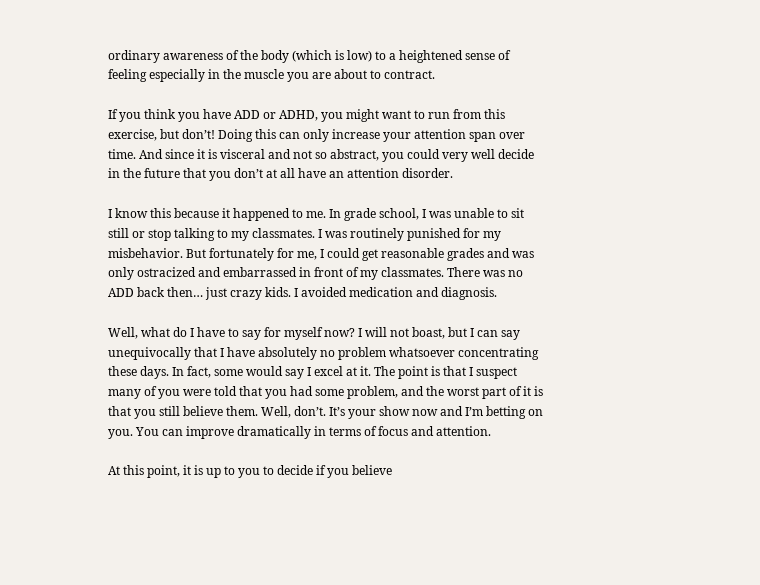ordinary awareness of the body (which is low) to a heightened sense of feeling especially in the muscle you are about to contract.

If you think you have ADD or ADHD, you might want to run from this exercise, but don’t! Doing this can only increase your attention span over time. And since it is visceral and not so abstract, you could very well decide in the future that you don’t at all have an attention disorder.

I know this because it happened to me. In grade school, I was unable to sit still or stop talking to my classmates. I was routinely punished for my misbehavior. But fortunately for me, I could get reasonable grades and was only ostracized and embarrassed in front of my classmates. There was no ADD back then… just crazy kids. I avoided medication and diagnosis.

Well, what do I have to say for myself now? I will not boast, but I can say unequivocally that I have absolutely no problem whatsoever concentrating these days. In fact, some would say I excel at it. The point is that I suspect many of you were told that you had some problem, and the worst part of it is that you still believe them. Well, don’t. It’s your show now and I’m betting on you. You can improve dramatically in terms of focus and attention.

At this point, it is up to you to decide if you believe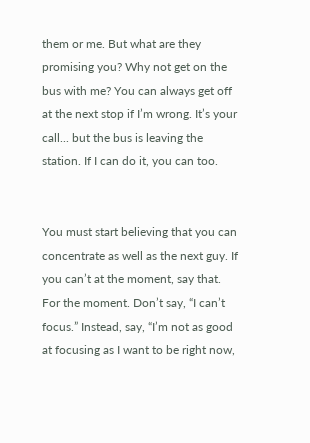them or me. But what are they promising you? Why not get on the bus with me? You can always get off at the next stop if I’m wrong. It’s your call... but the bus is leaving the station. If I can do it, you can too.


You must start believing that you can concentrate as well as the next guy. If you can’t at the moment, say that. For the moment. Don’t say, “I can’t focus.” Instead, say, “I’m not as good at focusing as I want to be right now,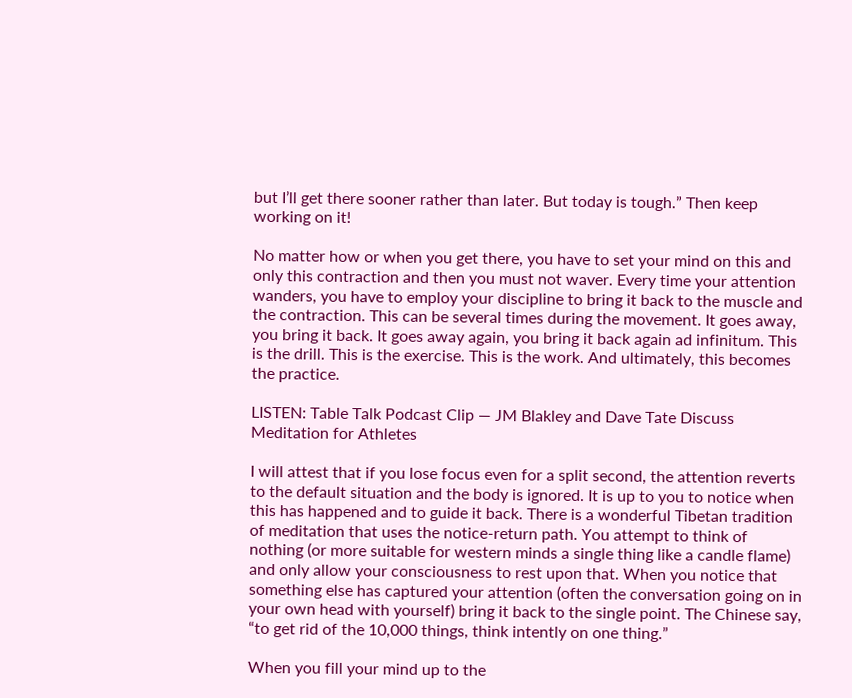but I’ll get there sooner rather than later. But today is tough.” Then keep working on it!

No matter how or when you get there, you have to set your mind on this and only this contraction and then you must not waver. Every time your attention wanders, you have to employ your discipline to bring it back to the muscle and the contraction. This can be several times during the movement. It goes away, you bring it back. It goes away again, you bring it back again ad infinitum. This is the drill. This is the exercise. This is the work. And ultimately, this becomes the practice.

LISTEN: Table Talk Podcast Clip — JM Blakley and Dave Tate Discuss Meditation for Athletes

I will attest that if you lose focus even for a split second, the attention reverts to the default situation and the body is ignored. It is up to you to notice when this has happened and to guide it back. There is a wonderful Tibetan tradition of meditation that uses the notice-return path. You attempt to think of nothing (or more suitable for western minds a single thing like a candle flame) and only allow your consciousness to rest upon that. When you notice that something else has captured your attention (often the conversation going on in your own head with yourself) bring it back to the single point. The Chinese say, “to get rid of the 10,000 things, think intently on one thing.”

When you fill your mind up to the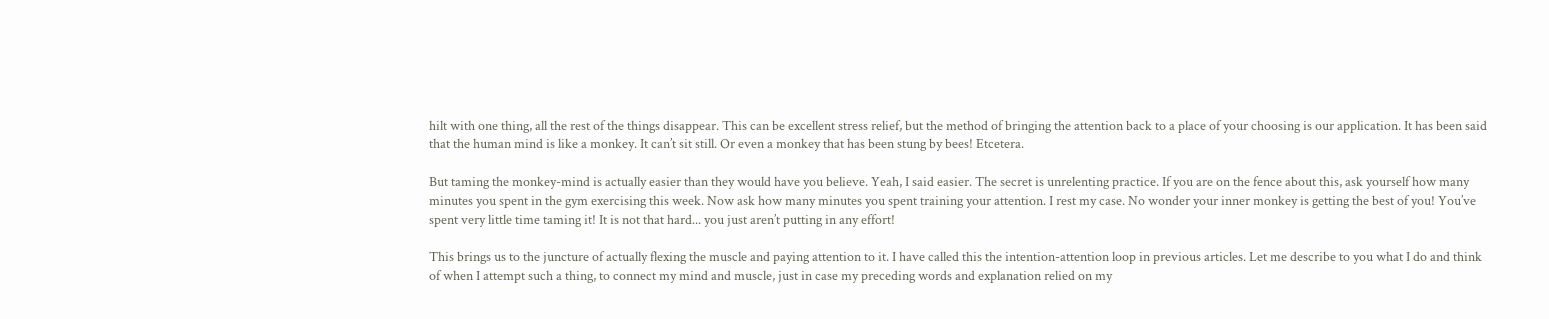hilt with one thing, all the rest of the things disappear. This can be excellent stress relief, but the method of bringing the attention back to a place of your choosing is our application. It has been said that the human mind is like a monkey. It can’t sit still. Or even a monkey that has been stung by bees! Etcetera.

But taming the monkey-mind is actually easier than they would have you believe. Yeah, I said easier. The secret is unrelenting practice. If you are on the fence about this, ask yourself how many minutes you spent in the gym exercising this week. Now ask how many minutes you spent training your attention. I rest my case. No wonder your inner monkey is getting the best of you! You’ve spent very little time taming it! It is not that hard... you just aren’t putting in any effort!

This brings us to the juncture of actually flexing the muscle and paying attention to it. I have called this the intention-attention loop in previous articles. Let me describe to you what I do and think of when I attempt such a thing, to connect my mind and muscle, just in case my preceding words and explanation relied on my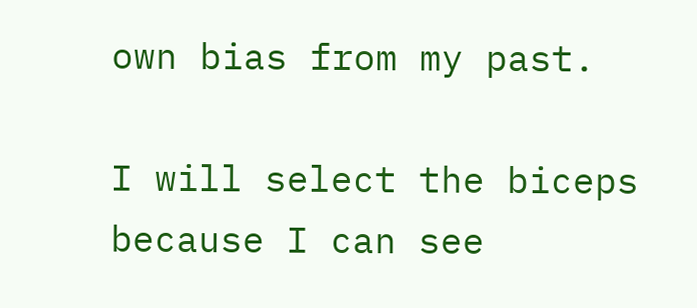own bias from my past.

I will select the biceps because I can see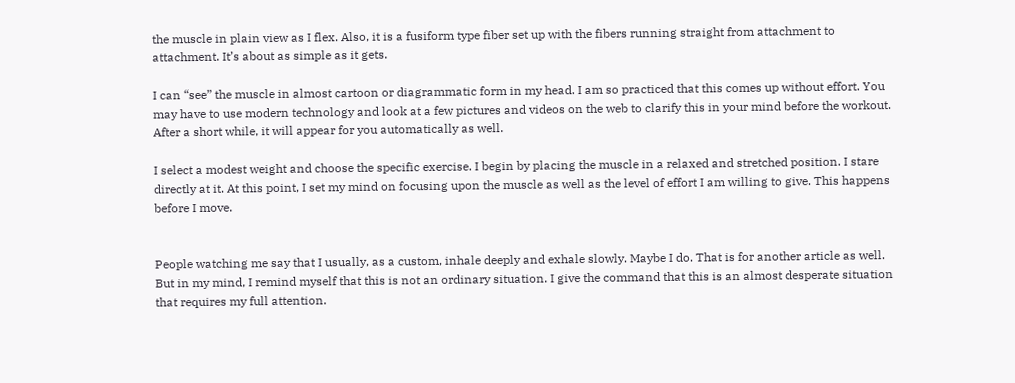the muscle in plain view as I flex. Also, it is a fusiform type fiber set up with the fibers running straight from attachment to attachment. It’s about as simple as it gets.

I can “see” the muscle in almost cartoon or diagrammatic form in my head. I am so practiced that this comes up without effort. You may have to use modern technology and look at a few pictures and videos on the web to clarify this in your mind before the workout. After a short while, it will appear for you automatically as well.

I select a modest weight and choose the specific exercise. I begin by placing the muscle in a relaxed and stretched position. I stare directly at it. At this point, I set my mind on focusing upon the muscle as well as the level of effort I am willing to give. This happens before I move.


People watching me say that I usually, as a custom, inhale deeply and exhale slowly. Maybe I do. That is for another article as well. But in my mind, I remind myself that this is not an ordinary situation. I give the command that this is an almost desperate situation that requires my full attention.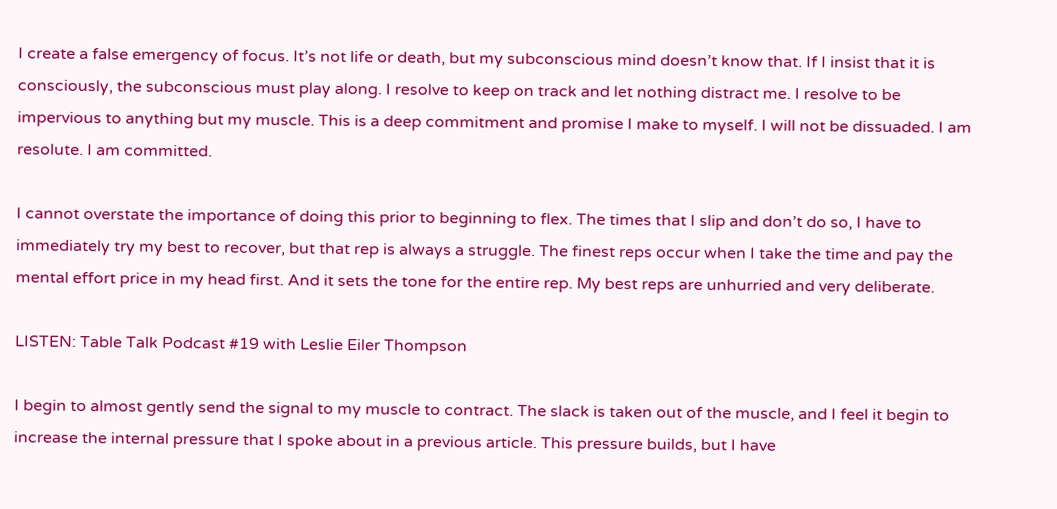I create a false emergency of focus. It’s not life or death, but my subconscious mind doesn’t know that. If I insist that it is consciously, the subconscious must play along. I resolve to keep on track and let nothing distract me. I resolve to be impervious to anything but my muscle. This is a deep commitment and promise I make to myself. I will not be dissuaded. I am resolute. I am committed.

I cannot overstate the importance of doing this prior to beginning to flex. The times that I slip and don’t do so, I have to immediately try my best to recover, but that rep is always a struggle. The finest reps occur when I take the time and pay the mental effort price in my head first. And it sets the tone for the entire rep. My best reps are unhurried and very deliberate.

LISTEN: Table Talk Podcast #19 with Leslie Eiler Thompson

I begin to almost gently send the signal to my muscle to contract. The slack is taken out of the muscle, and I feel it begin to increase the internal pressure that I spoke about in a previous article. This pressure builds, but I have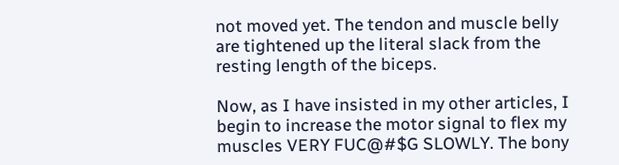not moved yet. The tendon and muscle belly are tightened up the literal slack from the resting length of the biceps.

Now, as I have insisted in my other articles, I begin to increase the motor signal to flex my muscles VERY FUC@#$G SLOWLY. The bony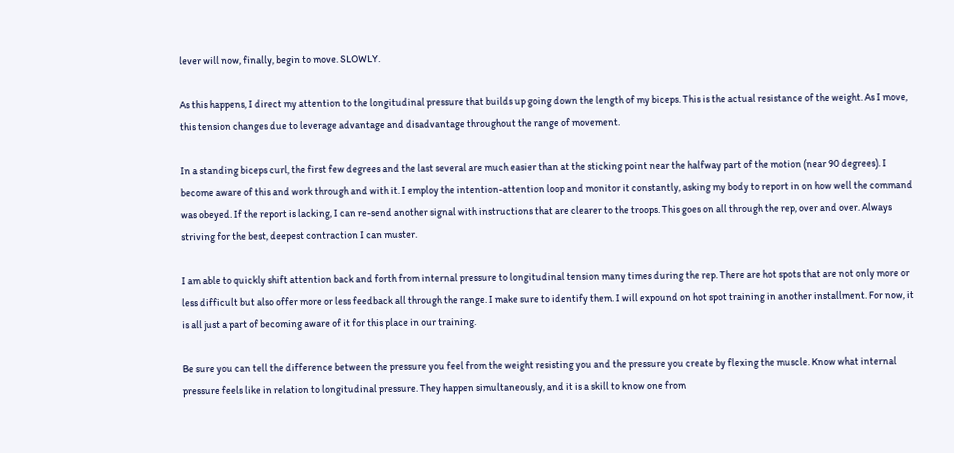lever will now, finally, begin to move. SLOWLY.

As this happens, I direct my attention to the longitudinal pressure that builds up going down the length of my biceps. This is the actual resistance of the weight. As I move, this tension changes due to leverage advantage and disadvantage throughout the range of movement.

In a standing biceps curl, the first few degrees and the last several are much easier than at the sticking point near the halfway part of the motion (near 90 degrees). I become aware of this and work through and with it. I employ the intention-attention loop and monitor it constantly, asking my body to report in on how well the command was obeyed. If the report is lacking, I can re-send another signal with instructions that are clearer to the troops. This goes on all through the rep, over and over. Always striving for the best, deepest contraction I can muster.

I am able to quickly shift attention back and forth from internal pressure to longitudinal tension many times during the rep. There are hot spots that are not only more or less difficult but also offer more or less feedback all through the range. I make sure to identify them. I will expound on hot spot training in another installment. For now, it is all just a part of becoming aware of it for this place in our training.

Be sure you can tell the difference between the pressure you feel from the weight resisting you and the pressure you create by flexing the muscle. Know what internal pressure feels like in relation to longitudinal pressure. They happen simultaneously, and it is a skill to know one from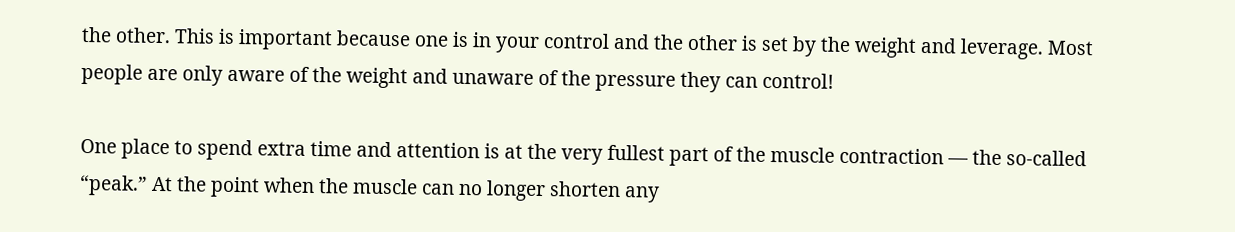the other. This is important because one is in your control and the other is set by the weight and leverage. Most people are only aware of the weight and unaware of the pressure they can control!

One place to spend extra time and attention is at the very fullest part of the muscle contraction — the so-called “peak.” At the point when the muscle can no longer shorten any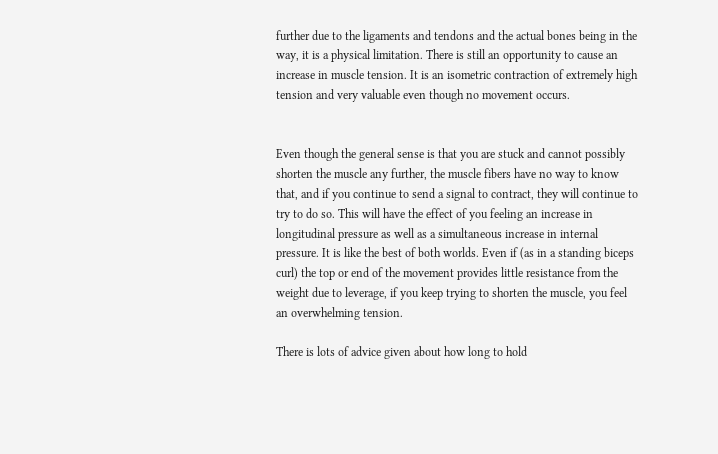further due to the ligaments and tendons and the actual bones being in the way, it is a physical limitation. There is still an opportunity to cause an increase in muscle tension. It is an isometric contraction of extremely high tension and very valuable even though no movement occurs.


Even though the general sense is that you are stuck and cannot possibly shorten the muscle any further, the muscle fibers have no way to know that, and if you continue to send a signal to contract, they will continue to try to do so. This will have the effect of you feeling an increase in longitudinal pressure as well as a simultaneous increase in internal pressure. It is like the best of both worlds. Even if (as in a standing biceps curl) the top or end of the movement provides little resistance from the weight due to leverage, if you keep trying to shorten the muscle, you feel an overwhelming tension.

There is lots of advice given about how long to hold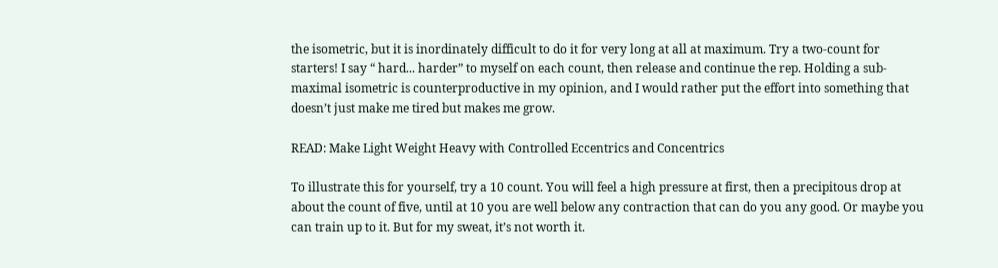the isometric, but it is inordinately difficult to do it for very long at all at maximum. Try a two-count for starters! I say “ hard... harder” to myself on each count, then release and continue the rep. Holding a sub-maximal isometric is counterproductive in my opinion, and I would rather put the effort into something that doesn’t just make me tired but makes me grow.

READ: Make Light Weight Heavy with Controlled Eccentrics and Concentrics

To illustrate this for yourself, try a 10 count. You will feel a high pressure at first, then a precipitous drop at about the count of five, until at 10 you are well below any contraction that can do you any good. Or maybe you can train up to it. But for my sweat, it’s not worth it.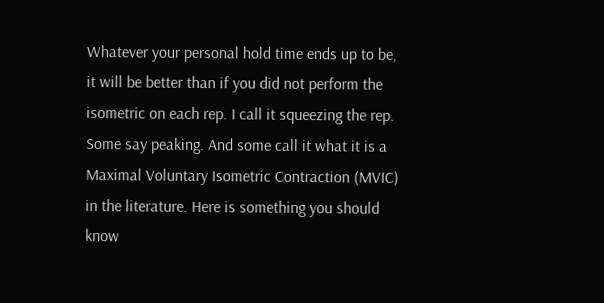Whatever your personal hold time ends up to be, it will be better than if you did not perform the isometric on each rep. I call it squeezing the rep. Some say peaking. And some call it what it is a Maximal Voluntary Isometric Contraction (MVIC) in the literature. Here is something you should know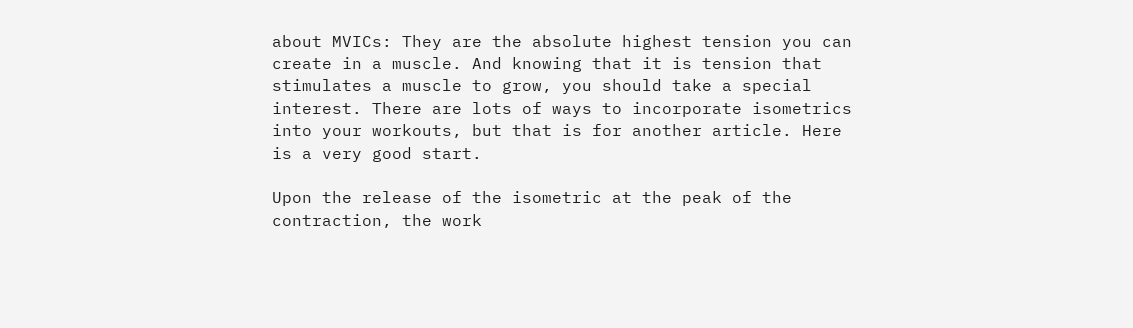about MVICs: They are the absolute highest tension you can create in a muscle. And knowing that it is tension that stimulates a muscle to grow, you should take a special interest. There are lots of ways to incorporate isometrics into your workouts, but that is for another article. Here is a very good start.

Upon the release of the isometric at the peak of the contraction, the work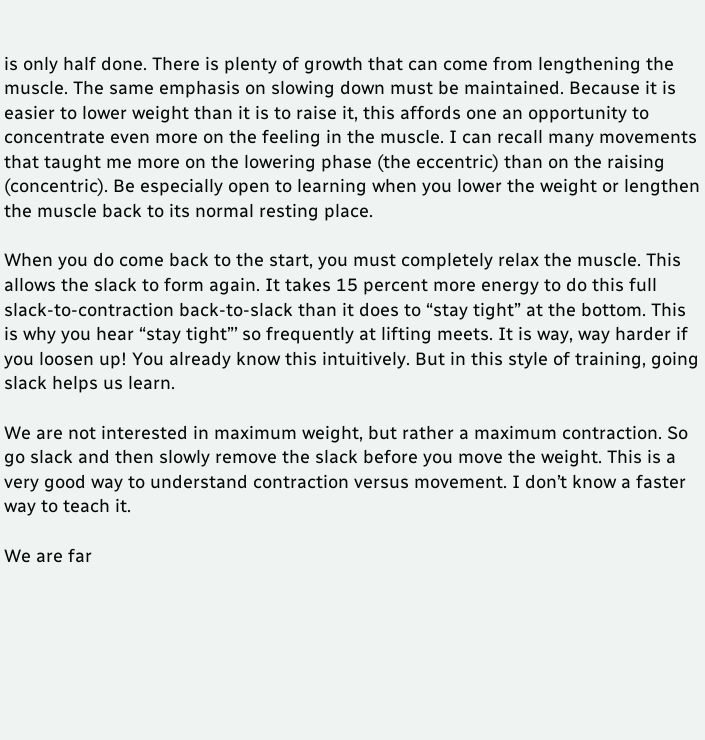is only half done. There is plenty of growth that can come from lengthening the muscle. The same emphasis on slowing down must be maintained. Because it is easier to lower weight than it is to raise it, this affords one an opportunity to concentrate even more on the feeling in the muscle. I can recall many movements that taught me more on the lowering phase (the eccentric) than on the raising (concentric). Be especially open to learning when you lower the weight or lengthen the muscle back to its normal resting place.

When you do come back to the start, you must completely relax the muscle. This allows the slack to form again. It takes 15 percent more energy to do this full slack-to-contraction back-to-slack than it does to “stay tight” at the bottom. This is why you hear “stay tight”’ so frequently at lifting meets. It is way, way harder if you loosen up! You already know this intuitively. But in this style of training, going slack helps us learn.

We are not interested in maximum weight, but rather a maximum contraction. So go slack and then slowly remove the slack before you move the weight. This is a very good way to understand contraction versus movement. I don’t know a faster way to teach it.

We are far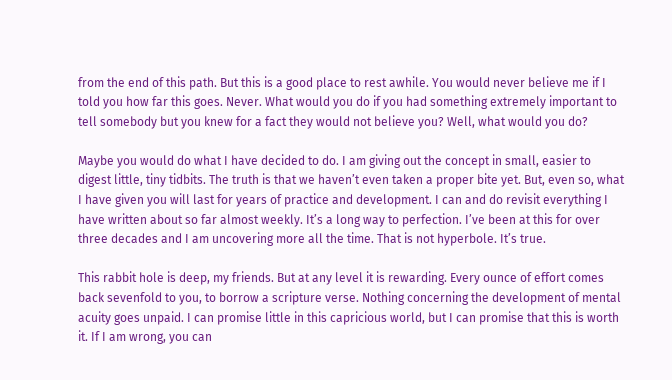from the end of this path. But this is a good place to rest awhile. You would never believe me if I told you how far this goes. Never. What would you do if you had something extremely important to tell somebody but you knew for a fact they would not believe you? Well, what would you do?

Maybe you would do what I have decided to do. I am giving out the concept in small, easier to digest little, tiny tidbits. The truth is that we haven’t even taken a proper bite yet. But, even so, what I have given you will last for years of practice and development. I can and do revisit everything I have written about so far almost weekly. It’s a long way to perfection. I’ve been at this for over three decades and I am uncovering more all the time. That is not hyperbole. It’s true.

This rabbit hole is deep, my friends. But at any level it is rewarding. Every ounce of effort comes back sevenfold to you, to borrow a scripture verse. Nothing concerning the development of mental acuity goes unpaid. I can promise little in this capricious world, but I can promise that this is worth it. If I am wrong, you can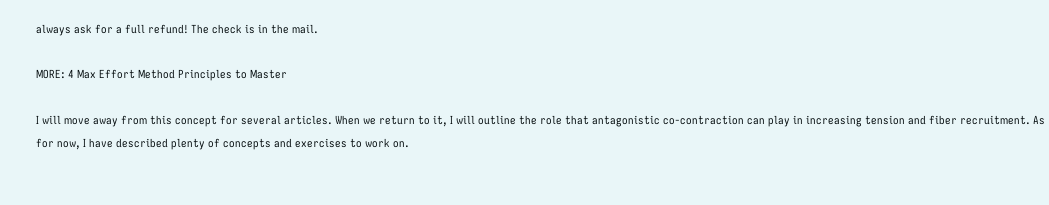always ask for a full refund! The check is in the mail.

MORE: 4 Max Effort Method Principles to Master

I will move away from this concept for several articles. When we return to it, I will outline the role that antagonistic co-contraction can play in increasing tension and fiber recruitment. As for now, I have described plenty of concepts and exercises to work on.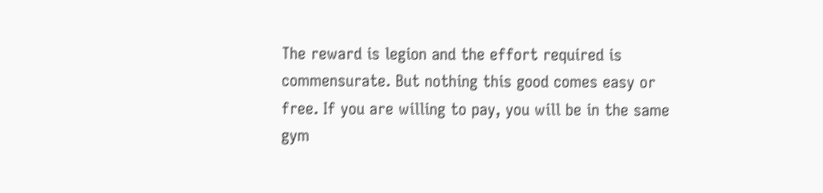The reward is legion and the effort required is commensurate. But nothing this good comes easy or free. If you are willing to pay, you will be in the same gym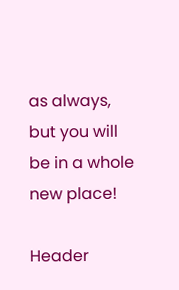as always, but you will be in a whole new place!

Header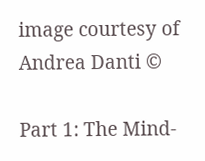image courtesy of Andrea Danti ©

Part 1: The Mind-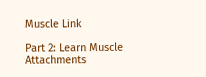Muscle Link

Part 2: Learn Muscle Attachments